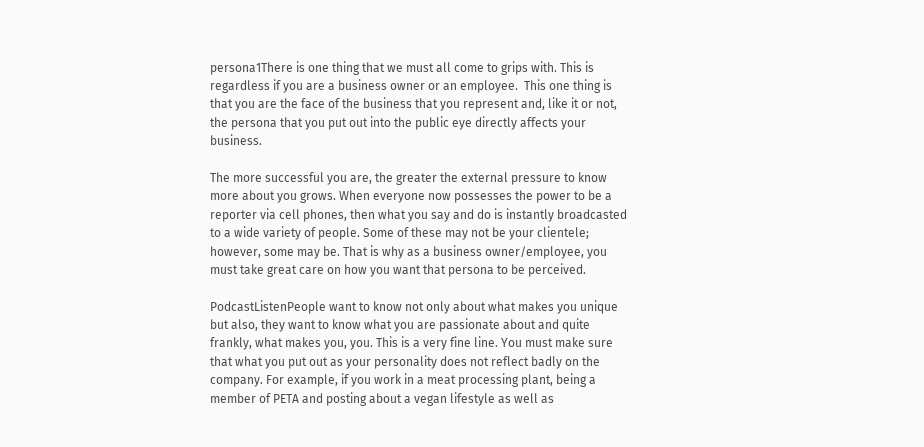persona1There is one thing that we must all come to grips with. This is regardless if you are a business owner or an employee.  This one thing is that you are the face of the business that you represent and, like it or not, the persona that you put out into the public eye directly affects your business.

The more successful you are, the greater the external pressure to know more about you grows. When everyone now possesses the power to be a reporter via cell phones, then what you say and do is instantly broadcasted to a wide variety of people. Some of these may not be your clientele; however, some may be. That is why as a business owner/employee, you must take great care on how you want that persona to be perceived.

PodcastListenPeople want to know not only about what makes you unique but also, they want to know what you are passionate about and quite frankly, what makes you, you. This is a very fine line. You must make sure that what you put out as your personality does not reflect badly on the company. For example, if you work in a meat processing plant, being a member of PETA and posting about a vegan lifestyle as well as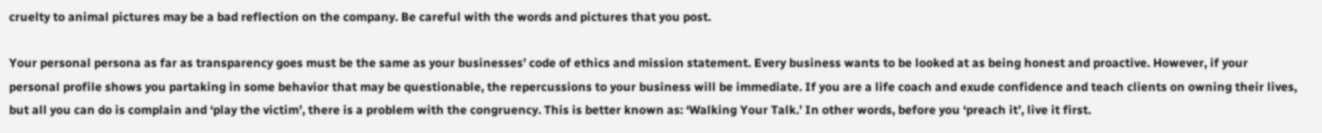cruelty to animal pictures may be a bad reflection on the company. Be careful with the words and pictures that you post.

Your personal persona as far as transparency goes must be the same as your businesses’ code of ethics and mission statement. Every business wants to be looked at as being honest and proactive. However, if your personal profile shows you partaking in some behavior that may be questionable, the repercussions to your business will be immediate. If you are a life coach and exude confidence and teach clients on owning their lives, but all you can do is complain and ‘play the victim’, there is a problem with the congruency. This is better known as: ‘Walking Your Talk.’ In other words, before you ‘preach it’, live it first.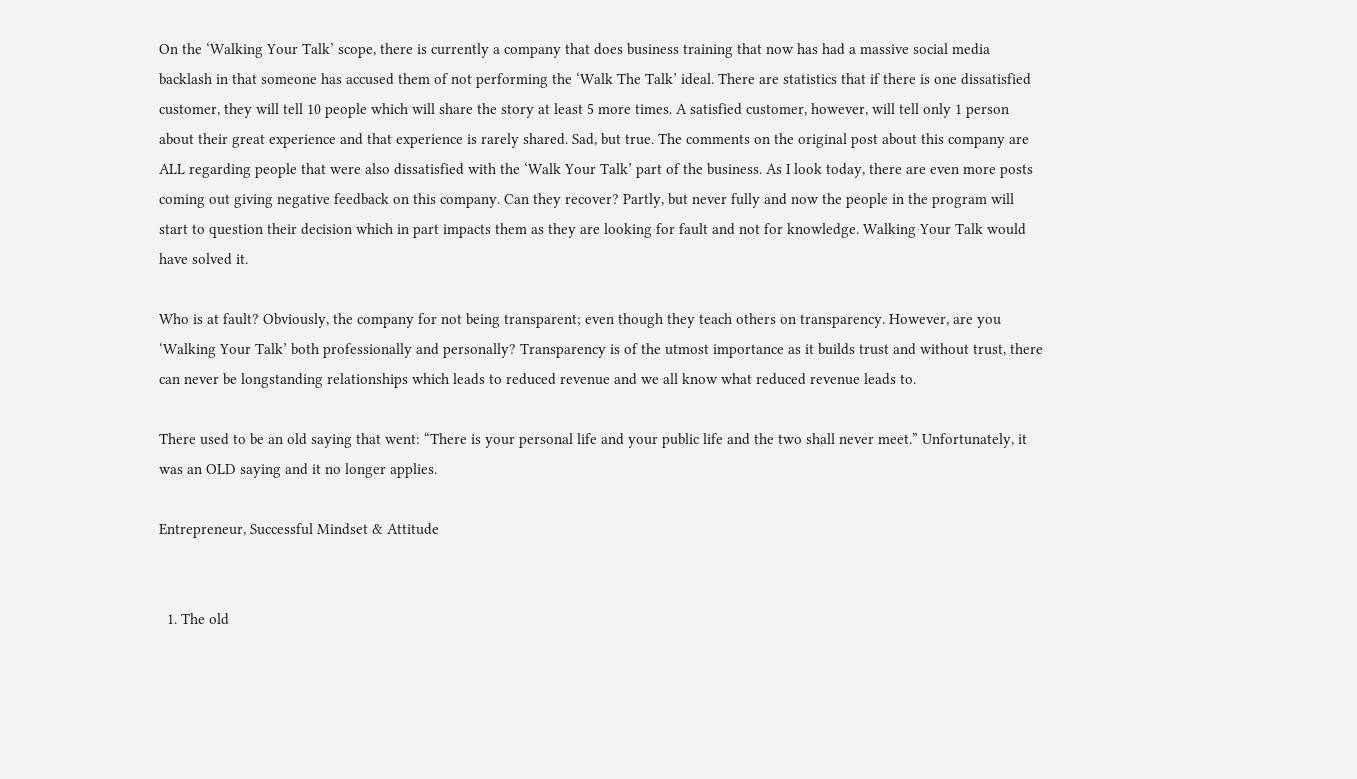On the ‘Walking Your Talk’ scope, there is currently a company that does business training that now has had a massive social media backlash in that someone has accused them of not performing the ‘Walk The Talk’ ideal. There are statistics that if there is one dissatisfied customer, they will tell 10 people which will share the story at least 5 more times. A satisfied customer, however, will tell only 1 person about their great experience and that experience is rarely shared. Sad, but true. The comments on the original post about this company are ALL regarding people that were also dissatisfied with the ‘Walk Your Talk’ part of the business. As I look today, there are even more posts coming out giving negative feedback on this company. Can they recover? Partly, but never fully and now the people in the program will start to question their decision which in part impacts them as they are looking for fault and not for knowledge. Walking Your Talk would have solved it.

Who is at fault? Obviously, the company for not being transparent; even though they teach others on transparency. However, are you ‘Walking Your Talk’ both professionally and personally? Transparency is of the utmost importance as it builds trust and without trust, there can never be longstanding relationships which leads to reduced revenue and we all know what reduced revenue leads to.

There used to be an old saying that went: “There is your personal life and your public life and the two shall never meet.” Unfortunately, it was an OLD saying and it no longer applies.

Entrepreneur, Successful Mindset & Attitude


  1. The old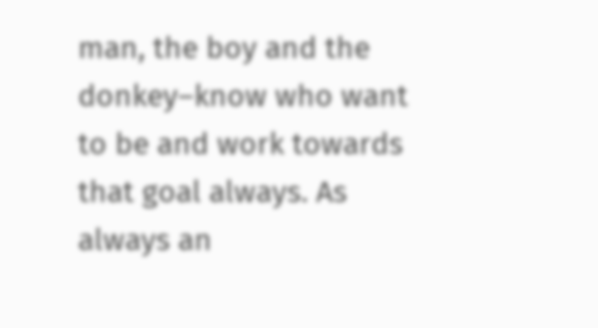man, the boy and the donkey–know who want to be and work towards that goal always. As always an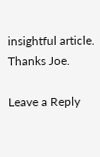insightful article. Thanks Joe.

Leave a Reply